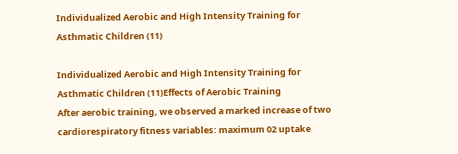Individualized Aerobic and High Intensity Training for Asthmatic Children (11)

Individualized Aerobic and High Intensity Training for Asthmatic Children (11)Effects of Aerobic Training
After aerobic training, we observed a marked increase of two cardiorespiratory fitness variables: maximum 02 uptake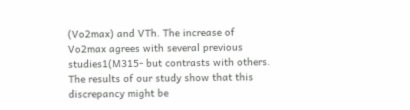(Vo2max) and VTh. The increase of Vo2max agrees with several previous studies1(M315- but contrasts with others. The results of our study show that this discrepancy might be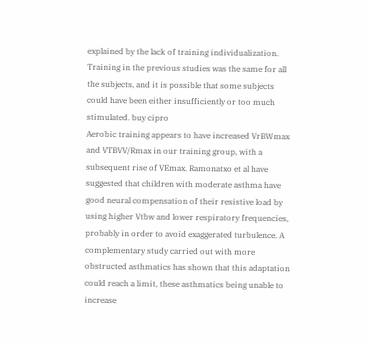explained by the lack of training individualization. Training in the previous studies was the same for all the subjects, and it is possible that some subjects could have been either insufficiently or too much stimulated. buy cipro
Aerobic training appears to have increased VrBWmax and VTBVV/Rmax in our training group, with a subsequent rise of VEmax. Ramonatxo et al have suggested that children with moderate asthma have good neural compensation of their resistive load by using higher Vtbw and lower respiratory frequencies, probably in order to avoid exaggerated turbulence. A complementary study carried out with more obstructed asthmatics has shown that this adaptation could reach a limit, these asthmatics being unable to increase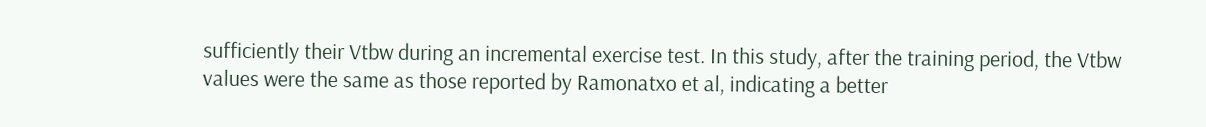sufficiently their Vtbw during an incremental exercise test. In this study, after the training period, the Vtbw values were the same as those reported by Ramonatxo et al, indicating a better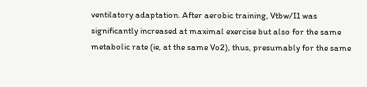ventilatory adaptation. After aerobic training, Vtbw/I1 was significantly increased at maximal exercise but also for the same metabolic rate (ie, at the same Vo2), thus, presumably for the same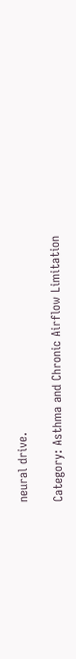neural drive.

Category: Asthma and Chronic Airflow Limitation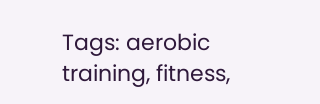Tags: aerobic training, fitness,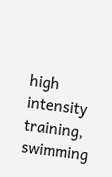high intensity training, swimming